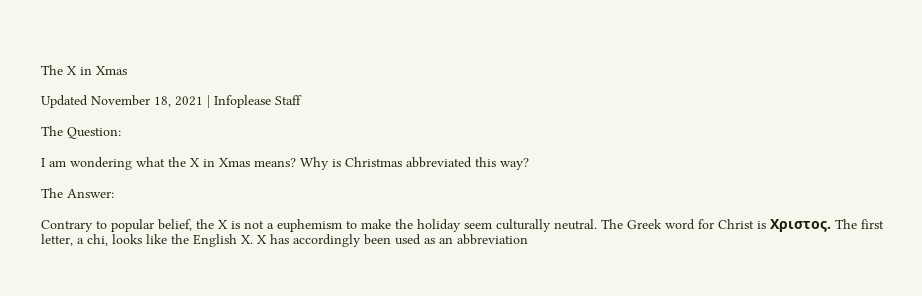The X in Xmas

Updated November 18, 2021 | Infoplease Staff

The Question:

I am wondering what the X in Xmas means? Why is Christmas abbreviated this way?

The Answer:

Contrary to popular belief, the X is not a euphemism to make the holiday seem culturally neutral. The Greek word for Christ is Χριστος. The first letter, a chi, looks like the English X. X has accordingly been used as an abbreviation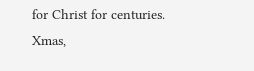for Christ for centuries. Xmas,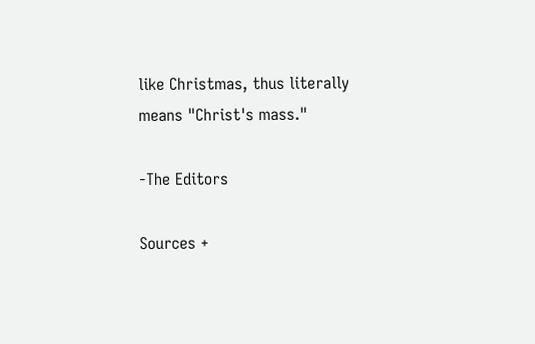like Christmas, thus literally means "Christ's mass."

-The Editors

Sources +